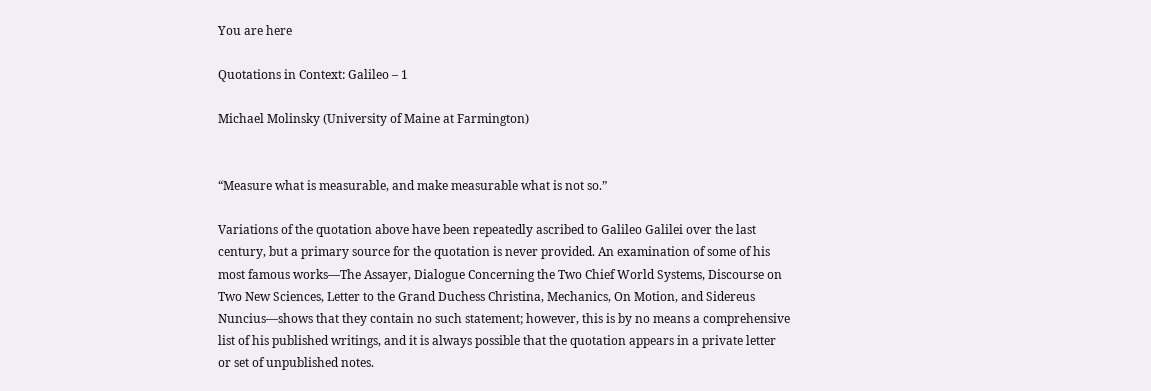You are here

Quotations in Context: Galileo – 1

Michael Molinsky (University of Maine at Farmington)


“Measure what is measurable, and make measurable what is not so.”

Variations of the quotation above have been repeatedly ascribed to Galileo Galilei over the last century, but a primary source for the quotation is never provided. An examination of some of his most famous works—The Assayer, Dialogue Concerning the Two Chief World Systems, Discourse on Two New Sciences, Letter to the Grand Duchess Christina, Mechanics, On Motion, and Sidereus Nuncius—shows that they contain no such statement; however, this is by no means a comprehensive list of his published writings, and it is always possible that the quotation appears in a private letter or set of unpublished notes.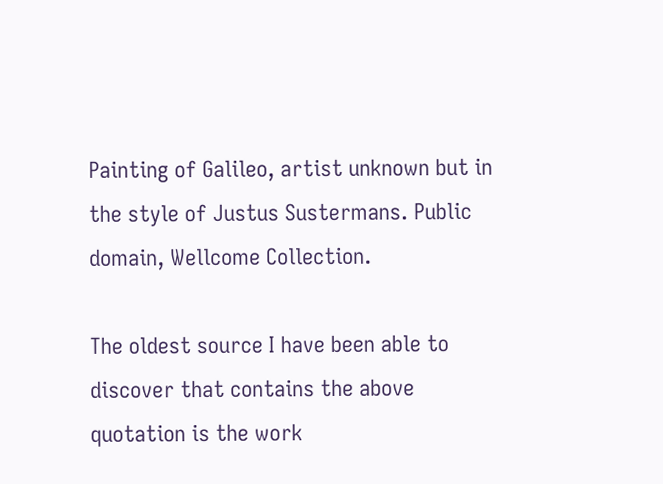Painting of Galileo, artist unknown but in the style of Justus Sustermans. Public domain, Wellcome Collection.

The oldest source I have been able to discover that contains the above quotation is the work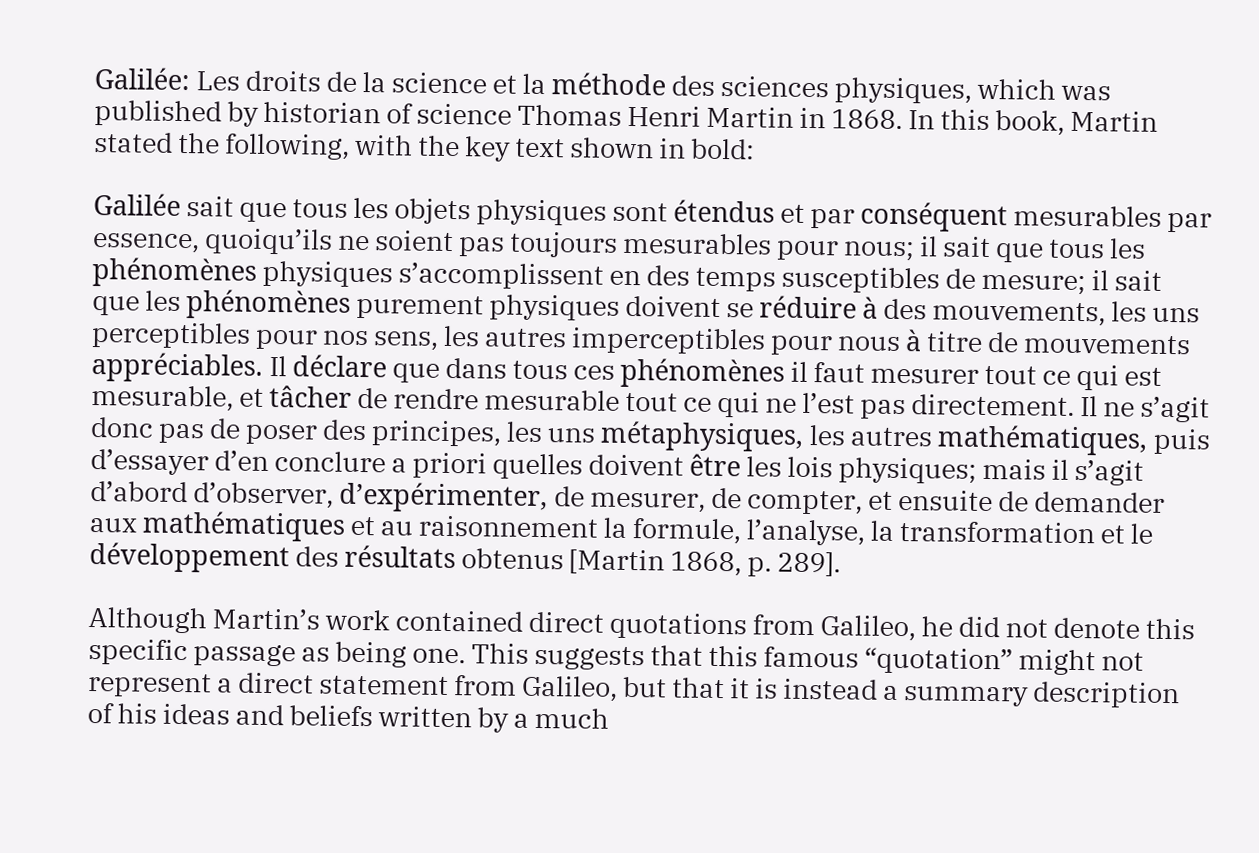Galilée: Les droits de la science et la méthode des sciences physiques, which was published by historian of science Thomas Henri Martin in 1868. In this book, Martin stated the following, with the key text shown in bold:

Galilée sait que tous les objets physiques sont étendus et par conséquent mesurables par essence, quoiqu’ils ne soient pas toujours mesurables pour nous; il sait que tous les phénomènes physiques s’accomplissent en des temps susceptibles de mesure; il sait que les phénomènes purement physiques doivent se réduire à des mouvements, les uns perceptibles pour nos sens, les autres imperceptibles pour nous à titre de mouvements appréciables. Il déclare que dans tous ces phénomènes il faut mesurer tout ce qui est mesurable, et tâcher de rendre mesurable tout ce qui ne l’est pas directement. Il ne s’agit donc pas de poser des principes, les uns métaphysiques, les autres mathématiques, puis d’essayer d’en conclure a priori quelles doivent être les lois physiques; mais il s’agit d’abord d’observer, d’expérimenter, de mesurer, de compter, et ensuite de demander aux mathématiques et au raisonnement la formule, l’analyse, la transformation et le développement des résultats obtenus [Martin 1868, p. 289].

Although Martin’s work contained direct quotations from Galileo, he did not denote this specific passage as being one. This suggests that this famous “quotation” might not represent a direct statement from Galileo, but that it is instead a summary description of his ideas and beliefs written by a much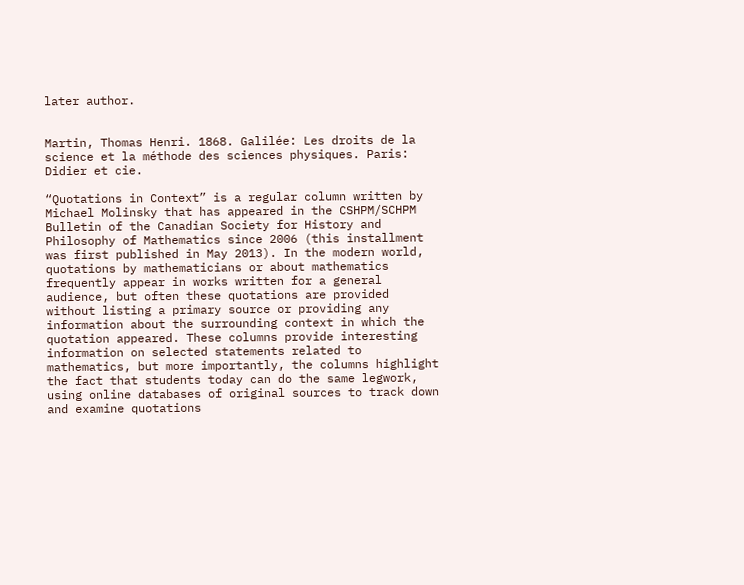later author.


Martin, Thomas Henri. 1868. Galilée: Les droits de la science et la méthode des sciences physiques. Paris: Didier et cie.

“Quotations in Context” is a regular column written by Michael Molinsky that has appeared in the CSHPM/SCHPM Bulletin of the Canadian Society for History and Philosophy of Mathematics since 2006 (this installment was first published in May 2013). In the modern world, quotations by mathematicians or about mathematics frequently appear in works written for a general audience, but often these quotations are provided without listing a primary source or providing any information about the surrounding context in which the quotation appeared. These columns provide interesting information on selected statements related to mathematics, but more importantly, the columns highlight the fact that students today can do the same legwork, using online databases of original sources to track down and examine quotations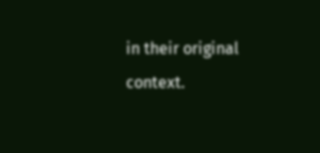in their original context.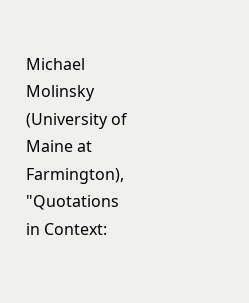Michael Molinsky (University of Maine at Farmington), "Quotations in Context: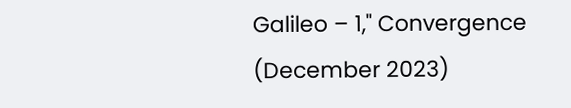Galileo – 1," Convergence (December 2023)